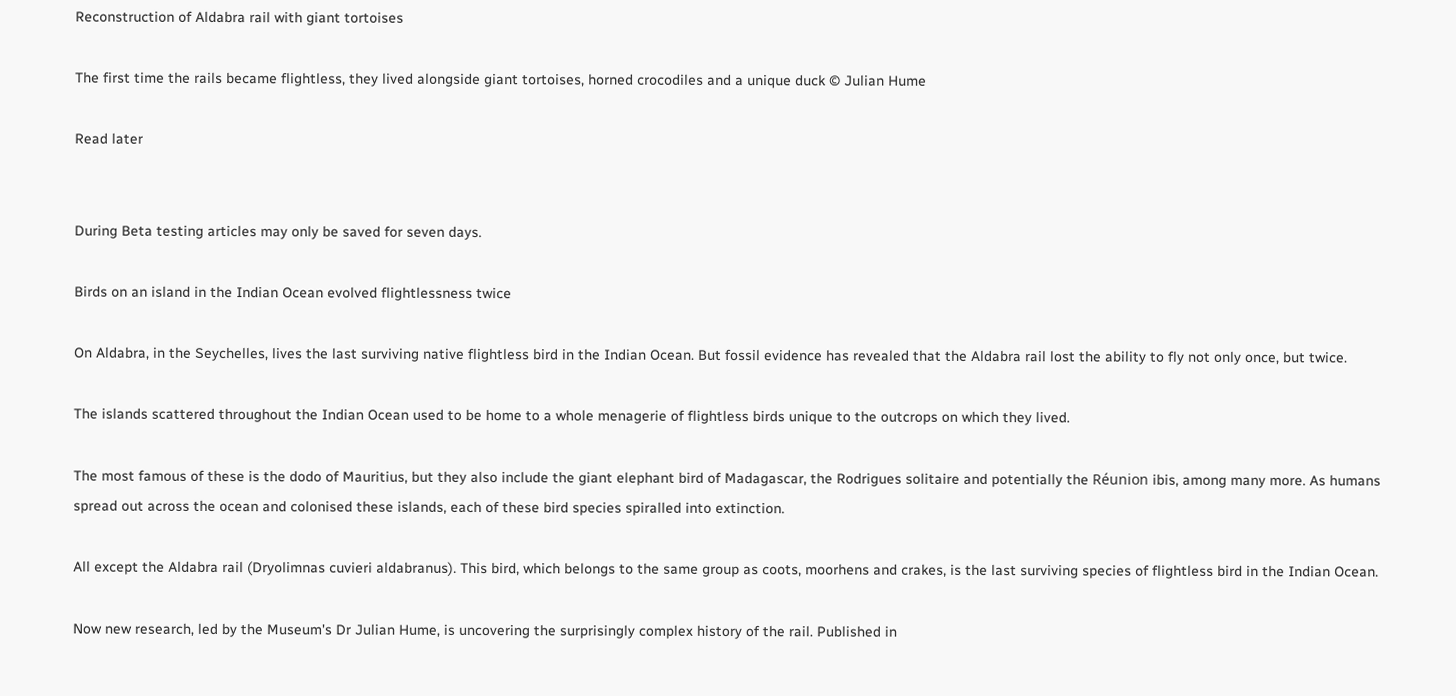Reconstruction of Aldabra rail with giant tortoises

The first time the rails became flightless, they lived alongside giant tortoises, horned crocodiles and a unique duck © Julian Hume

Read later


During Beta testing articles may only be saved for seven days.

Birds on an island in the Indian Ocean evolved flightlessness twice

On Aldabra, in the Seychelles, lives the last surviving native flightless bird in the Indian Ocean. But fossil evidence has revealed that the Aldabra rail lost the ability to fly not only once, but twice.

The islands scattered throughout the Indian Ocean used to be home to a whole menagerie of flightless birds unique to the outcrops on which they lived.

The most famous of these is the dodo of Mauritius, but they also include the giant elephant bird of Madagascar, the Rodrigues solitaire and potentially the Réunion ibis, among many more. As humans spread out across the ocean and colonised these islands, each of these bird species spiralled into extinction.

All except the Aldabra rail (Dryolimnas cuvieri aldabranus). This bird, which belongs to the same group as coots, moorhens and crakes, is the last surviving species of flightless bird in the Indian Ocean.

Now new research, led by the Museum's Dr Julian Hume, is uncovering the surprisingly complex history of the rail. Published in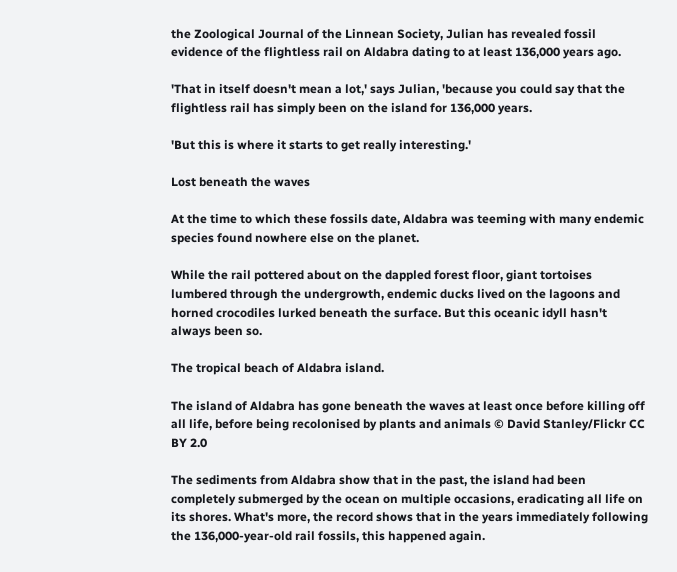the Zoological Journal of the Linnean Society, Julian has revealed fossil evidence of the flightless rail on Aldabra dating to at least 136,000 years ago.

'That in itself doesn't mean a lot,' says Julian, 'because you could say that the flightless rail has simply been on the island for 136,000 years.

'But this is where it starts to get really interesting.'

Lost beneath the waves

At the time to which these fossils date, Aldabra was teeming with many endemic species found nowhere else on the planet.

While the rail pottered about on the dappled forest floor, giant tortoises lumbered through the undergrowth, endemic ducks lived on the lagoons and horned crocodiles lurked beneath the surface. But this oceanic idyll hasn't always been so.

The tropical beach of Aldabra island.

The island of Aldabra has gone beneath the waves at least once before killing off all life, before being recolonised by plants and animals © David Stanley/Flickr CC BY 2.0

The sediments from Aldabra show that in the past, the island had been completely submerged by the ocean on multiple occasions, eradicating all life on its shores. What's more, the record shows that in the years immediately following the 136,000-year-old rail fossils, this happened again.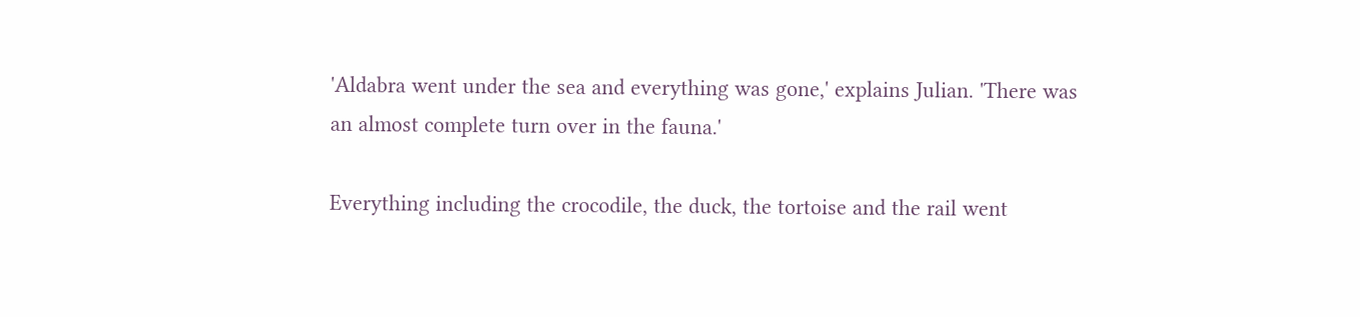'Aldabra went under the sea and everything was gone,' explains Julian. 'There was an almost complete turn over in the fauna.'

Everything including the crocodile, the duck, the tortoise and the rail went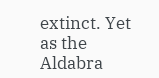extinct. Yet as the Aldabra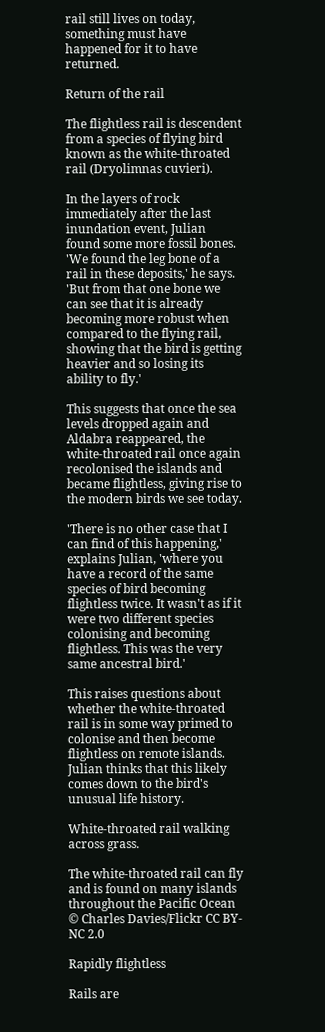rail still lives on today, something must have happened for it to have returned.

Return of the rail

The flightless rail is descendent from a species of flying bird known as the white-throated rail (Dryolimnas cuvieri).

In the layers of rock immediately after the last inundation event, Julian found some more fossil bones. 'We found the leg bone of a rail in these deposits,' he says. 'But from that one bone we can see that it is already becoming more robust when compared to the flying rail, showing that the bird is getting heavier and so losing its ability to fly.'

This suggests that once the sea levels dropped again and Aldabra reappeared, the white-throated rail once again recolonised the islands and became flightless, giving rise to the modern birds we see today.

'There is no other case that I can find of this happening,' explains Julian, 'where you have a record of the same species of bird becoming flightless twice. It wasn't as if it were two different species colonising and becoming flightless. This was the very same ancestral bird.'

This raises questions about whether the white-throated rail is in some way primed to colonise and then become flightless on remote islands. Julian thinks that this likely comes down to the bird's unusual life history.

White-throated rail walking across grass.

The white-throated rail can fly and is found on many islands throughout the Pacific Ocean © Charles Davies/Flickr CC BY-NC 2.0

Rapidly flightless

Rails are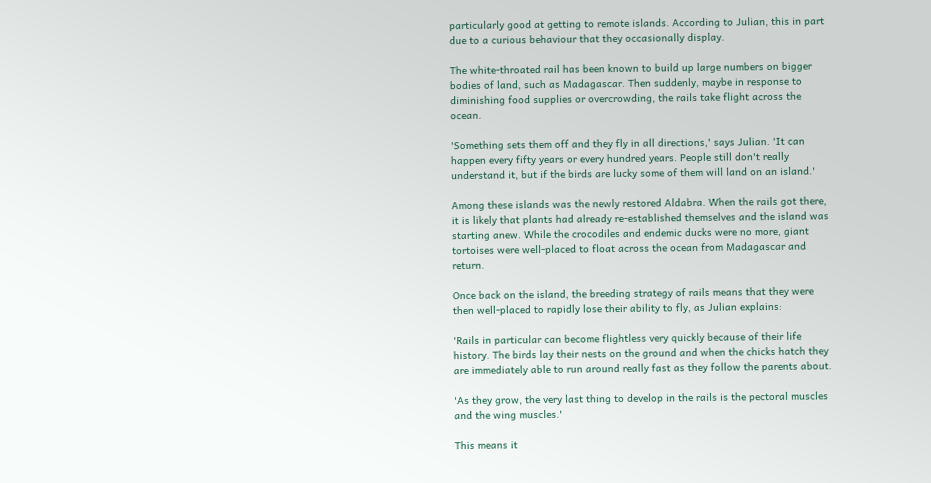particularly good at getting to remote islands. According to Julian, this in part due to a curious behaviour that they occasionally display.

The white-throated rail has been known to build up large numbers on bigger bodies of land, such as Madagascar. Then suddenly, maybe in response to diminishing food supplies or overcrowding, the rails take flight across the ocean.

'Something sets them off and they fly in all directions,' says Julian. 'It can happen every fifty years or every hundred years. People still don't really understand it, but if the birds are lucky some of them will land on an island.'

Among these islands was the newly restored Aldabra. When the rails got there, it is likely that plants had already re-established themselves and the island was starting anew. While the crocodiles and endemic ducks were no more, giant tortoises were well-placed to float across the ocean from Madagascar and return.

Once back on the island, the breeding strategy of rails means that they were then well-placed to rapidly lose their ability to fly, as Julian explains:

'Rails in particular can become flightless very quickly because of their life history. The birds lay their nests on the ground and when the chicks hatch they are immediately able to run around really fast as they follow the parents about.

'As they grow, the very last thing to develop in the rails is the pectoral muscles and the wing muscles.'

This means it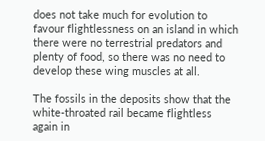does not take much for evolution to favour flightlessness on an island in which there were no terrestrial predators and plenty of food, so there was no need to develop these wing muscles at all.

The fossils in the deposits show that the white-throated rail became flightless again in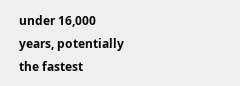under 16,000 years, potentially the fastest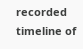recorded timeline of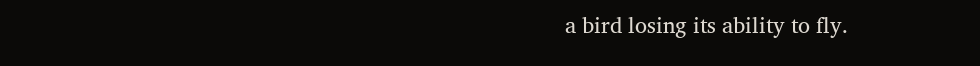a bird losing its ability to fly.